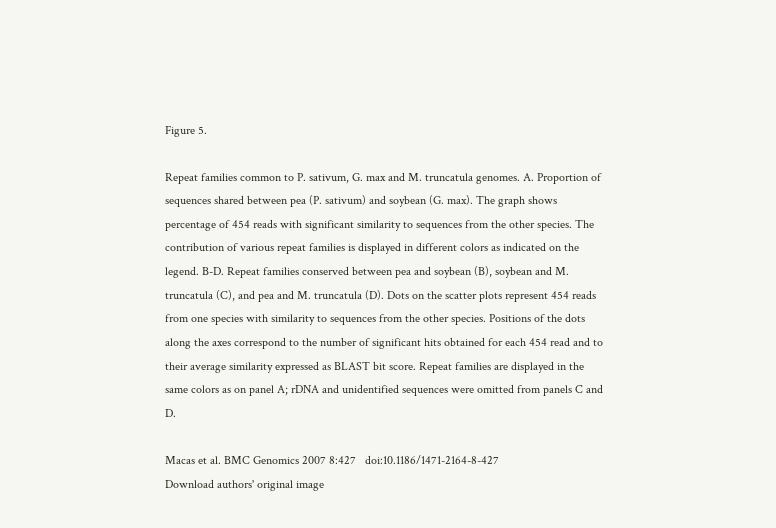Figure 5.

Repeat families common to P. sativum, G. max and M. truncatula genomes. A. Proportion of sequences shared between pea (P. sativum) and soybean (G. max). The graph shows percentage of 454 reads with significant similarity to sequences from the other species. The contribution of various repeat families is displayed in different colors as indicated on the legend. B-D. Repeat families conserved between pea and soybean (B), soybean and M. truncatula (C), and pea and M. truncatula (D). Dots on the scatter plots represent 454 reads from one species with similarity to sequences from the other species. Positions of the dots along the axes correspond to the number of significant hits obtained for each 454 read and to their average similarity expressed as BLAST bit score. Repeat families are displayed in the same colors as on panel A; rDNA and unidentified sequences were omitted from panels C and D.

Macas et al. BMC Genomics 2007 8:427   doi:10.1186/1471-2164-8-427
Download authors' original image